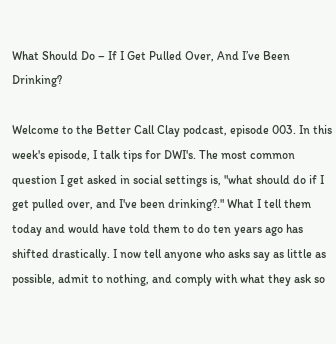What Should Do – If I Get Pulled Over, And I’ve Been Drinking?

Welcome to the Better Call Clay podcast, episode 003. In this week's episode, I talk tips for DWI's. The most common question I get asked in social settings is, "what should do if I get pulled over, and I've been drinking?." What I tell them today and would have told them to do ten years ago has shifted drastically. I now tell anyone who asks say as little as possible, admit to nothing, and comply with what they ask so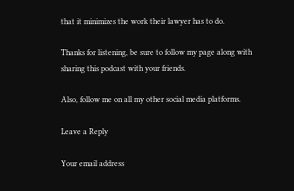that it minimizes the work their lawyer has to do.

Thanks for listening, be sure to follow my page along with sharing this podcast with your friends.

Also, follow me on all my other social media platforms.

Leave a Reply

Your email address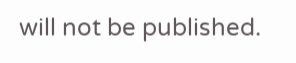will not be published.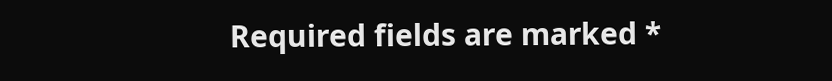Required fields are marked *